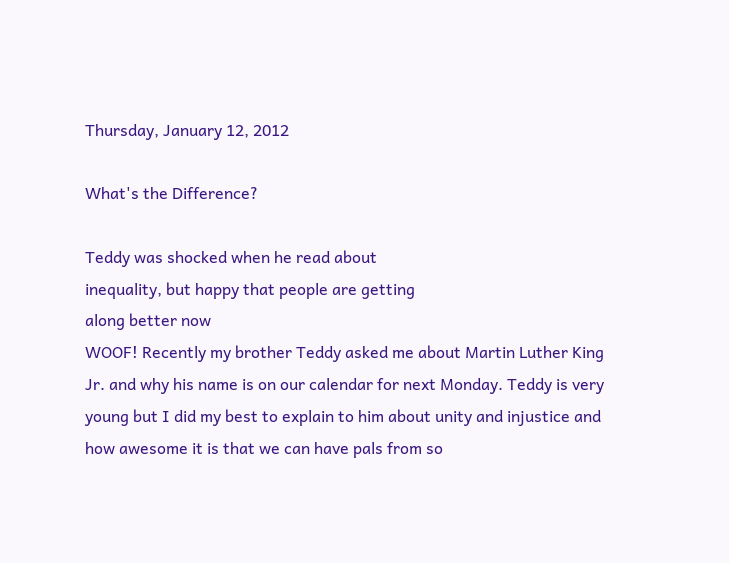Thursday, January 12, 2012

What's the Difference?

Teddy was shocked when he read about
inequality, but happy that people are getting
along better now
WOOF! Recently my brother Teddy asked me about Martin Luther King Jr. and why his name is on our calendar for next Monday. Teddy is very young but I did my best to explain to him about unity and injustice and how awesome it is that we can have pals from so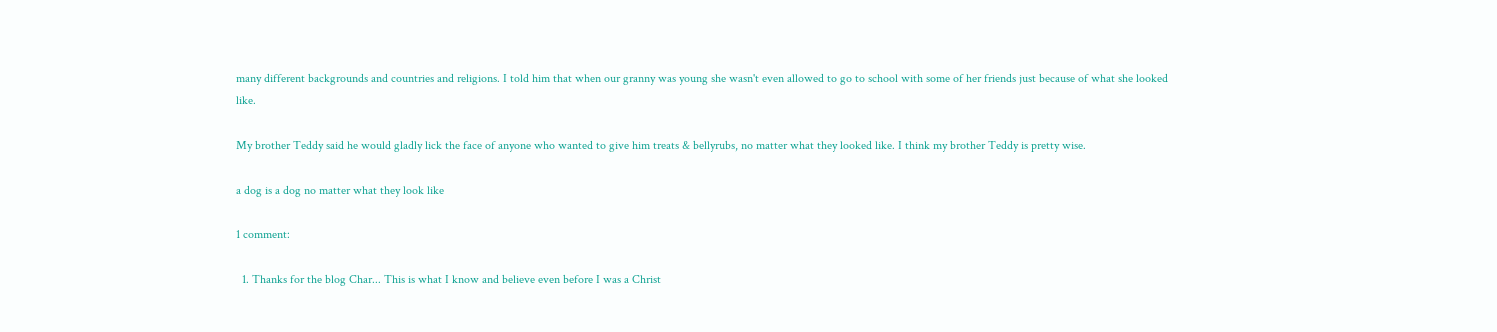many different backgrounds and countries and religions. I told him that when our granny was young she wasn't even allowed to go to school with some of her friends just because of what she looked like.

My brother Teddy said he would gladly lick the face of anyone who wanted to give him treats & bellyrubs, no matter what they looked like. I think my brother Teddy is pretty wise.

a dog is a dog no matter what they look like

1 comment:

  1. Thanks for the blog Char... This is what I know and believe even before I was a Christ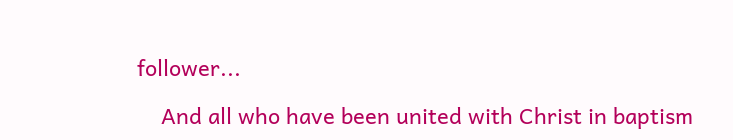follower...

    And all who have been united with Christ in baptism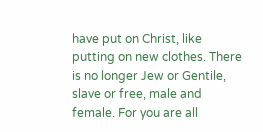have put on Christ, like putting on new clothes. There is no longer Jew or Gentile, slave or free, male and female. For you are all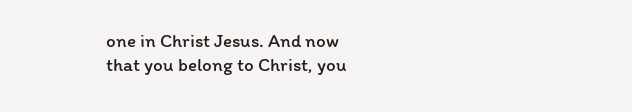one in Christ Jesus. And now that you belong to Christ, you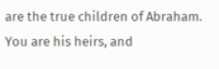are the true children of Abraham. You are his heirs, and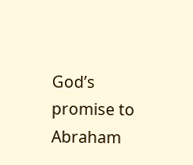God’s promise to Abraham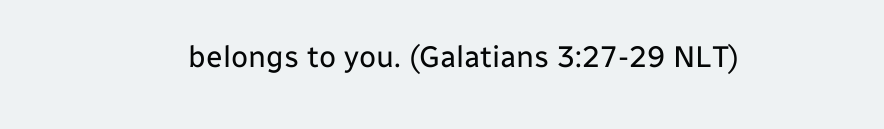belongs to you. (Galatians 3:27-29 NLT)